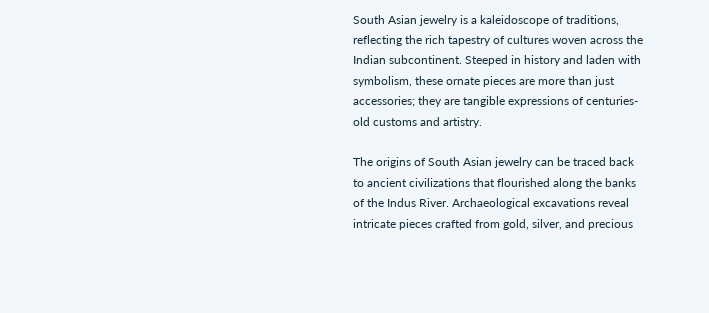South Asian jewelry is a kaleidoscope of traditions, reflecting the rich tapestry of cultures woven across the Indian subcontinent. Steeped in history and laden with symbolism, these ornate pieces are more than just accessories; they are tangible expressions of centuries-old customs and artistry.

The origins of South Asian jewelry can be traced back to ancient civilizations that flourished along the banks of the Indus River. Archaeological excavations reveal intricate pieces crafted from gold, silver, and precious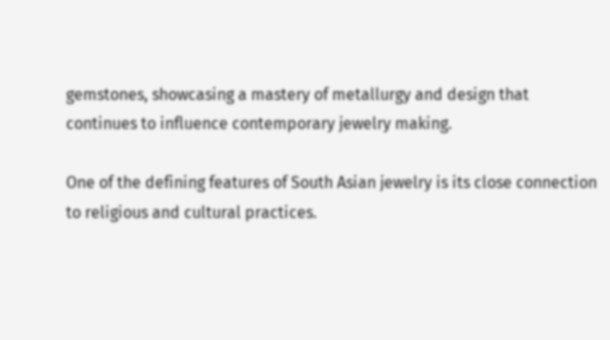gemstones, showcasing a mastery of metallurgy and design that continues to influence contemporary jewelry making.

One of the defining features of South Asian jewelry is its close connection to religious and cultural practices.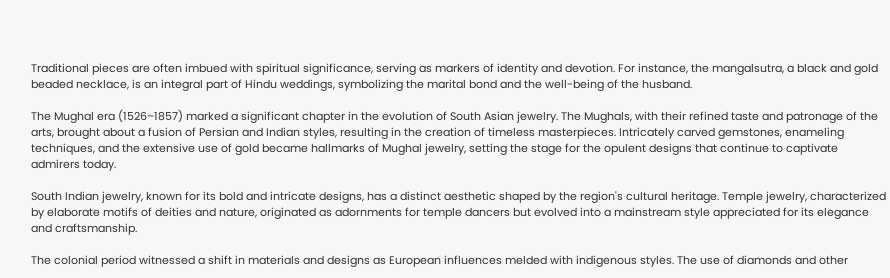Traditional pieces are often imbued with spiritual significance, serving as markers of identity and devotion. For instance, the mangalsutra, a black and gold beaded necklace, is an integral part of Hindu weddings, symbolizing the marital bond and the well-being of the husband.

The Mughal era (1526–1857) marked a significant chapter in the evolution of South Asian jewelry. The Mughals, with their refined taste and patronage of the arts, brought about a fusion of Persian and Indian styles, resulting in the creation of timeless masterpieces. Intricately carved gemstones, enameling techniques, and the extensive use of gold became hallmarks of Mughal jewelry, setting the stage for the opulent designs that continue to captivate admirers today.

South Indian jewelry, known for its bold and intricate designs, has a distinct aesthetic shaped by the region's cultural heritage. Temple jewelry, characterized by elaborate motifs of deities and nature, originated as adornments for temple dancers but evolved into a mainstream style appreciated for its elegance and craftsmanship.

The colonial period witnessed a shift in materials and designs as European influences melded with indigenous styles. The use of diamonds and other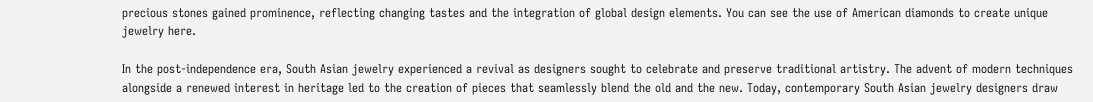precious stones gained prominence, reflecting changing tastes and the integration of global design elements. You can see the use of American diamonds to create unique jewelry here.

In the post-independence era, South Asian jewelry experienced a revival as designers sought to celebrate and preserve traditional artistry. The advent of modern techniques alongside a renewed interest in heritage led to the creation of pieces that seamlessly blend the old and the new. Today, contemporary South Asian jewelry designers draw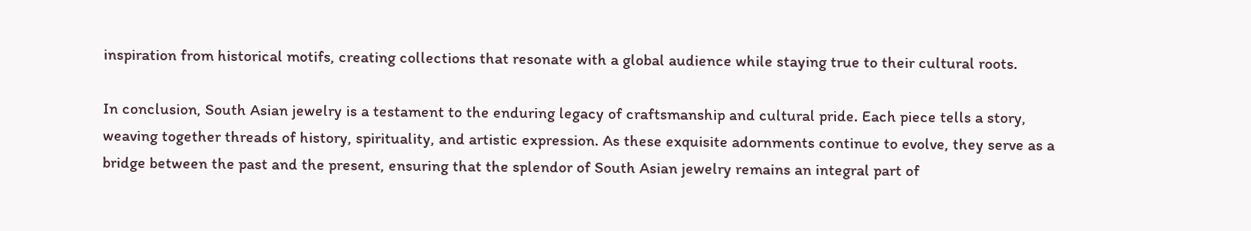inspiration from historical motifs, creating collections that resonate with a global audience while staying true to their cultural roots.

In conclusion, South Asian jewelry is a testament to the enduring legacy of craftsmanship and cultural pride. Each piece tells a story, weaving together threads of history, spirituality, and artistic expression. As these exquisite adornments continue to evolve, they serve as a bridge between the past and the present, ensuring that the splendor of South Asian jewelry remains an integral part of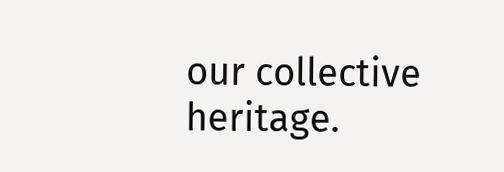our collective heritage.